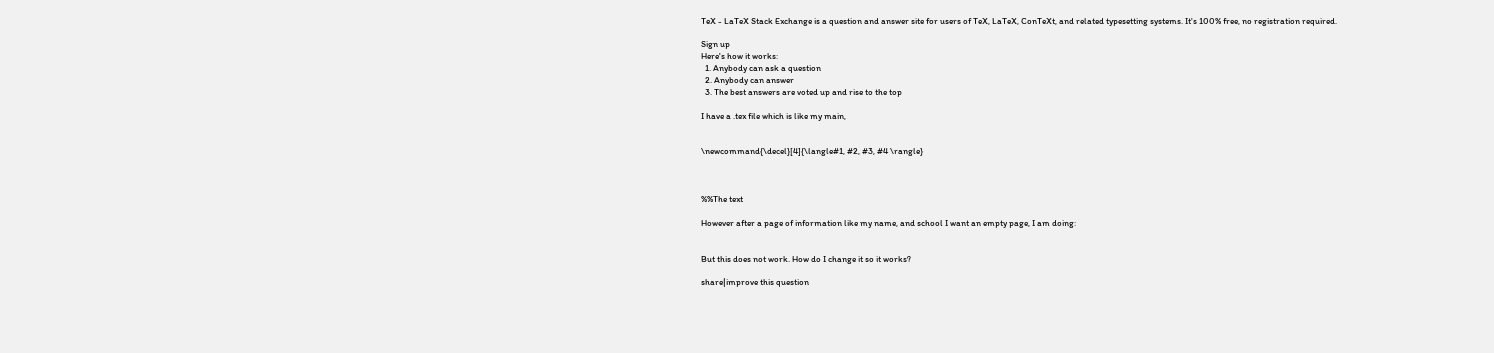TeX - LaTeX Stack Exchange is a question and answer site for users of TeX, LaTeX, ConTeXt, and related typesetting systems. It's 100% free, no registration required.

Sign up
Here's how it works:
  1. Anybody can ask a question
  2. Anybody can answer
  3. The best answers are voted up and rise to the top

I have a .tex file which is like my main,


\newcommand{\decel}[4]{\langle#1, #2, #3, #4 \rangle}



%%The text

However after a page of information like my name, and school I want an empty page, I am doing:


But this does not work. How do I change it so it works?

share|improve this question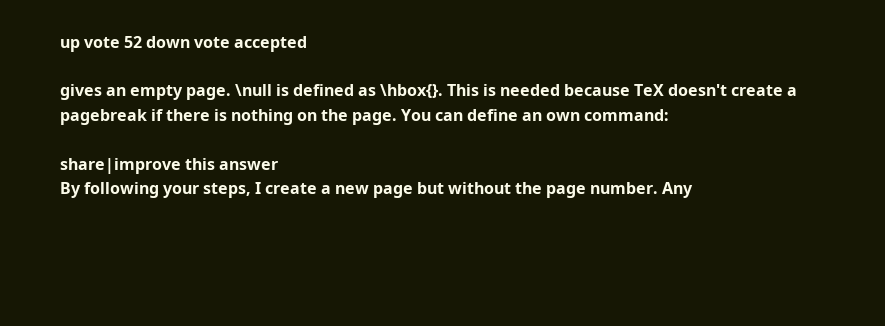up vote 52 down vote accepted

gives an empty page. \null is defined as \hbox{}. This is needed because TeX doesn't create a pagebreak if there is nothing on the page. You can define an own command:

share|improve this answer
By following your steps, I create a new page but without the page number. Any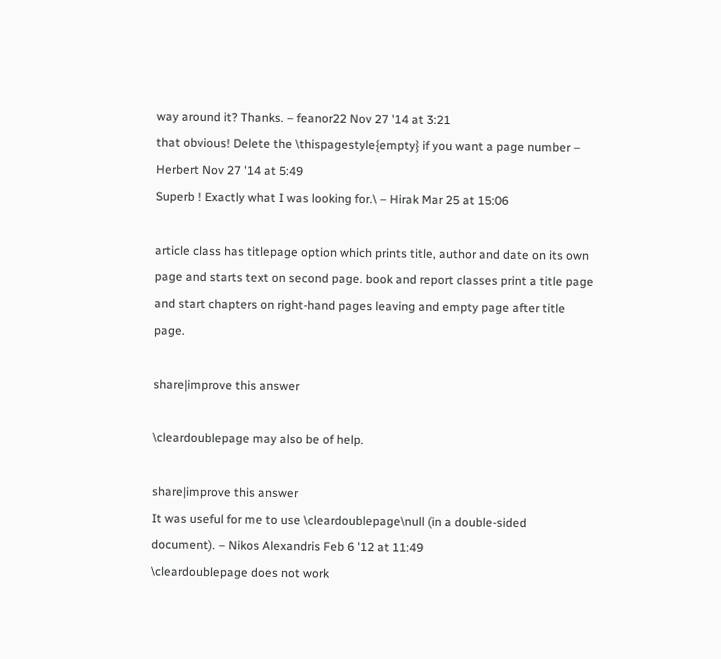way around it? Thanks. – feanor22 Nov 27 '14 at 3:21
that obvious! Delete the \thispagestyle{empty} if you want a page number – Herbert Nov 27 '14 at 5:49
Superb ! Exactly what I was looking for.\ – Hirak Mar 25 at 15:06

article class has titlepage option which prints title, author and date on its own page and starts text on second page. book and report classes print a title page and start chapters on right-hand pages leaving and empty page after title page.

share|improve this answer

\cleardoublepage may also be of help.

share|improve this answer
It was useful for me to use \cleardoublepage\null (in a double-sided document). – Nikos Alexandris Feb 6 '12 at 11:49
\cleardoublepage does not work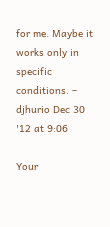for me. Maybe it works only in specific conditions. – djhurio Dec 30 '12 at 9:06

Your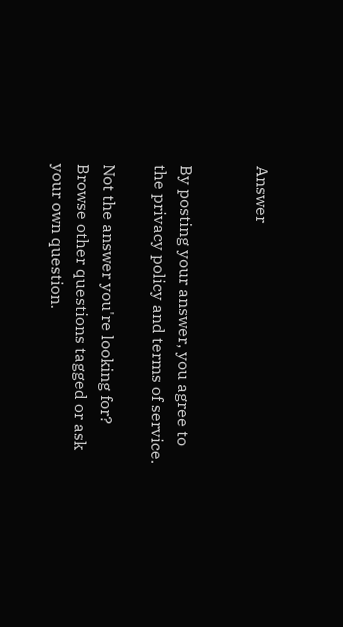Answer


By posting your answer, you agree to the privacy policy and terms of service.

Not the answer you're looking for? Browse other questions tagged or ask your own question.